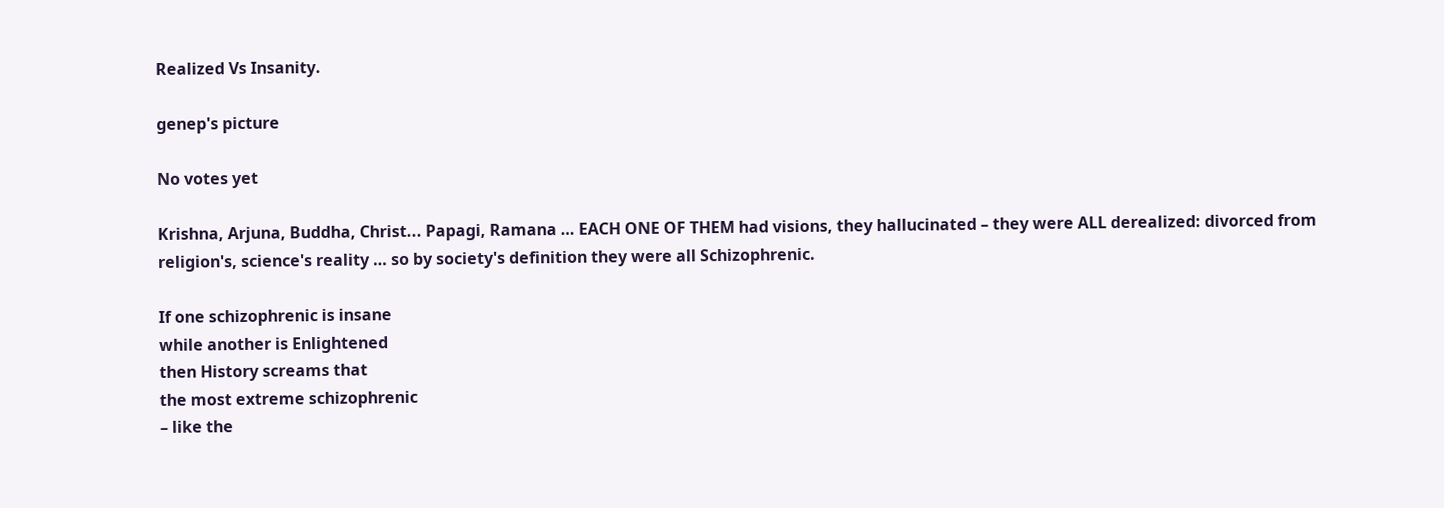Realized Vs Insanity.

genep's picture

No votes yet

Krishna, Arjuna, Buddha, Christ... Papagi, Ramana … EACH ONE OF THEM had visions, they hallucinated – they were ALL derealized: divorced from religion's, science's reality … so by society's definition they were all Schizophrenic.

If one schizophrenic is insane
while another is Enlightened
then History screams that
the most extreme schizophrenic
– like the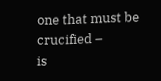one that must be crucified –
is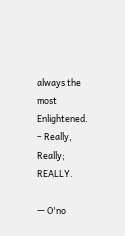always the most Enlightened.
– Really, Really; REALLY.

— O'no